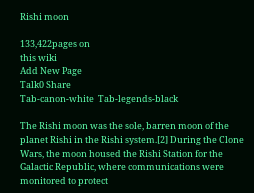Rishi moon

133,422pages on
this wiki
Add New Page
Talk0 Share
Tab-canon-white  Tab-legends-black

The Rishi moon was the sole, barren moon of the planet Rishi in the Rishi system.[2] During the Clone Wars, the moon housed the Rishi Station for the Galactic Republic, where communications were monitored to protect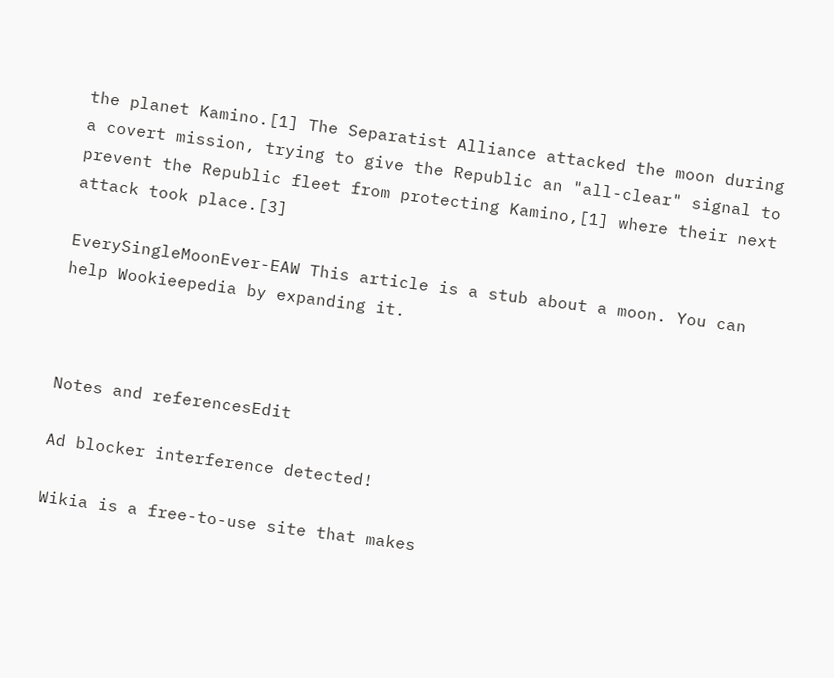the planet Kamino.[1] The Separatist Alliance attacked the moon during a covert mission, trying to give the Republic an "all-clear" signal to prevent the Republic fleet from protecting Kamino,[1] where their next attack took place.[3]

EverySingleMoonEver-EAW This article is a stub about a moon. You can help Wookieepedia by expanding it.



Notes and referencesEdit

Ad blocker interference detected!

Wikia is a free-to-use site that makes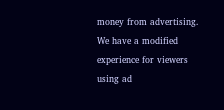money from advertising. We have a modified experience for viewers using ad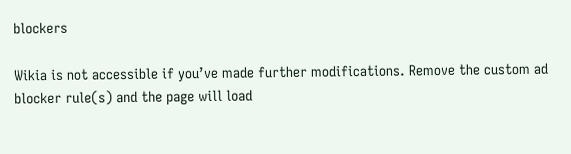blockers

Wikia is not accessible if you’ve made further modifications. Remove the custom ad blocker rule(s) and the page will load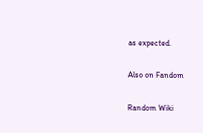as expected.

Also on Fandom

Random Wiki